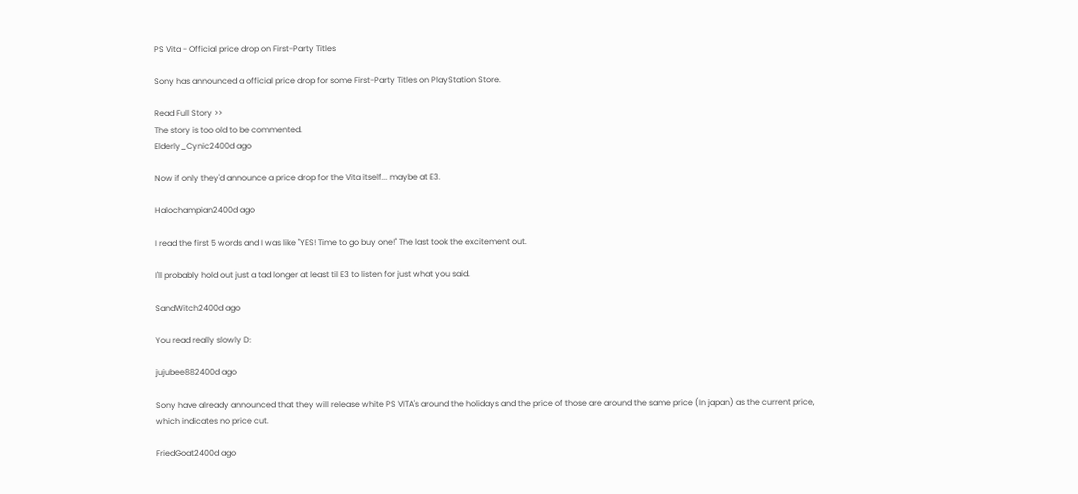PS Vita - Official price drop on First-Party Titles

Sony has announced a official price drop for some First-Party Titles on PlayStation Store.

Read Full Story >>
The story is too old to be commented.
Elderly_Cynic2400d ago

Now if only they'd announce a price drop for the Vita itself... maybe at E3.

Halochampian2400d ago

I read the first 5 words and I was like "YES! Time to go buy one!" The last took the excitement out.

I'll probably hold out just a tad longer at least til E3 to listen for just what you said.

SandWitch2400d ago

You read really slowly D:

jujubee882400d ago

Sony have already announced that they will release white PS VITA's around the holidays and the price of those are around the same price (In japan) as the current price, which indicates no price cut.

FriedGoat2400d ago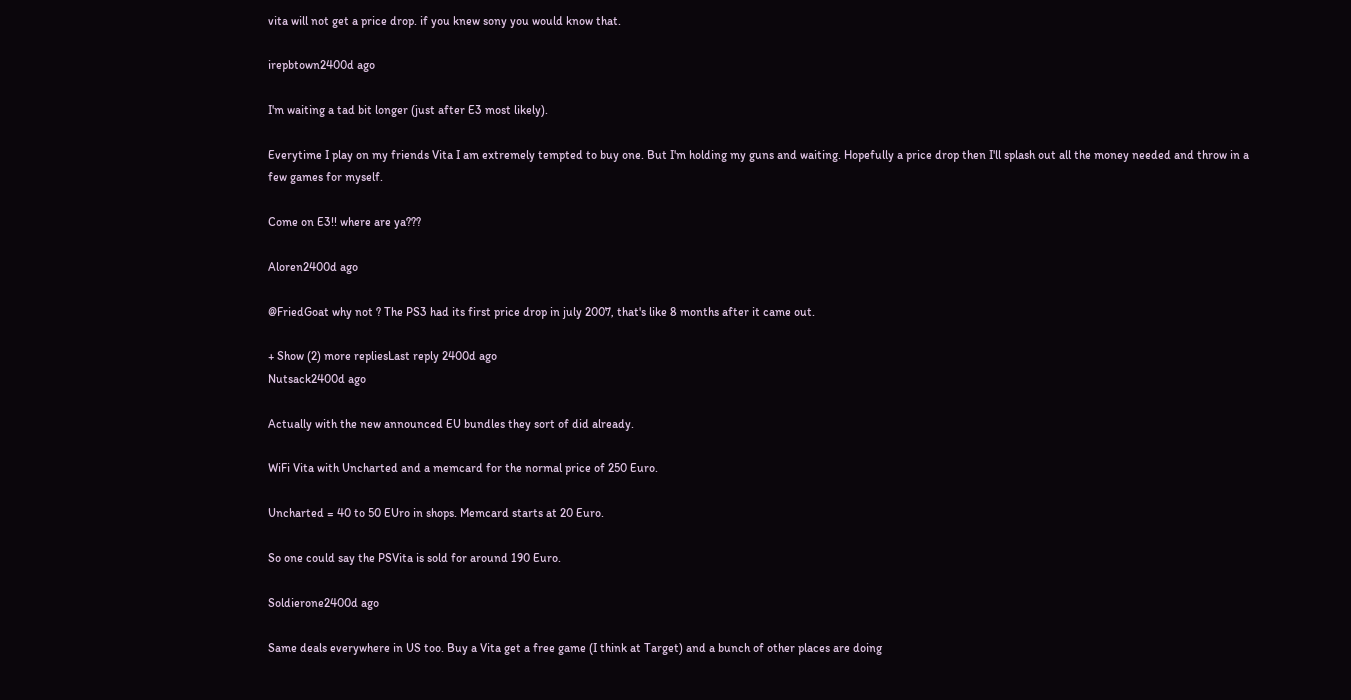vita will not get a price drop. if you knew sony you would know that.

irepbtown2400d ago

I'm waiting a tad bit longer (just after E3 most likely).

Everytime I play on my friends Vita I am extremely tempted to buy one. But I'm holding my guns and waiting. Hopefully a price drop then I'll splash out all the money needed and throw in a few games for myself.

Come on E3!! where are ya???

Aloren2400d ago

@FriedGoat why not ? The PS3 had its first price drop in july 2007, that's like 8 months after it came out.

+ Show (2) more repliesLast reply 2400d ago
Nutsack2400d ago

Actually with the new announced EU bundles they sort of did already.

WiFi Vita with Uncharted and a memcard for the normal price of 250 Euro.

Uncharted = 40 to 50 EUro in shops. Memcard starts at 20 Euro.

So one could say the PSVita is sold for around 190 Euro.

Soldierone2400d ago

Same deals everywhere in US too. Buy a Vita get a free game (I think at Target) and a bunch of other places are doing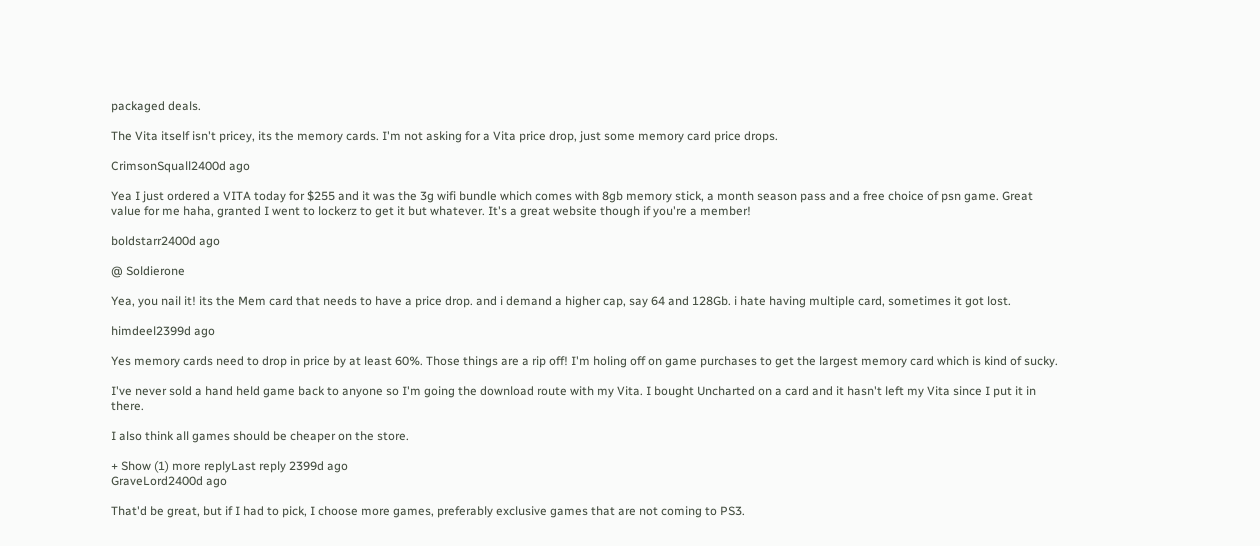packaged deals.

The Vita itself isn't pricey, its the memory cards. I'm not asking for a Vita price drop, just some memory card price drops.

CrimsonSquall2400d ago

Yea I just ordered a VITA today for $255 and it was the 3g wifi bundle which comes with 8gb memory stick, a month season pass and a free choice of psn game. Great value for me haha, granted I went to lockerz to get it but whatever. It's a great website though if you're a member!

boldstarr2400d ago

@ Soldierone

Yea, you nail it! its the Mem card that needs to have a price drop. and i demand a higher cap, say 64 and 128Gb. i hate having multiple card, sometimes it got lost.

himdeel2399d ago

Yes memory cards need to drop in price by at least 60%. Those things are a rip off! I'm holing off on game purchases to get the largest memory card which is kind of sucky.

I've never sold a hand held game back to anyone so I'm going the download route with my Vita. I bought Uncharted on a card and it hasn't left my Vita since I put it in there.

I also think all games should be cheaper on the store.

+ Show (1) more replyLast reply 2399d ago
GraveLord2400d ago

That'd be great, but if I had to pick, I choose more games, preferably exclusive games that are not coming to PS3.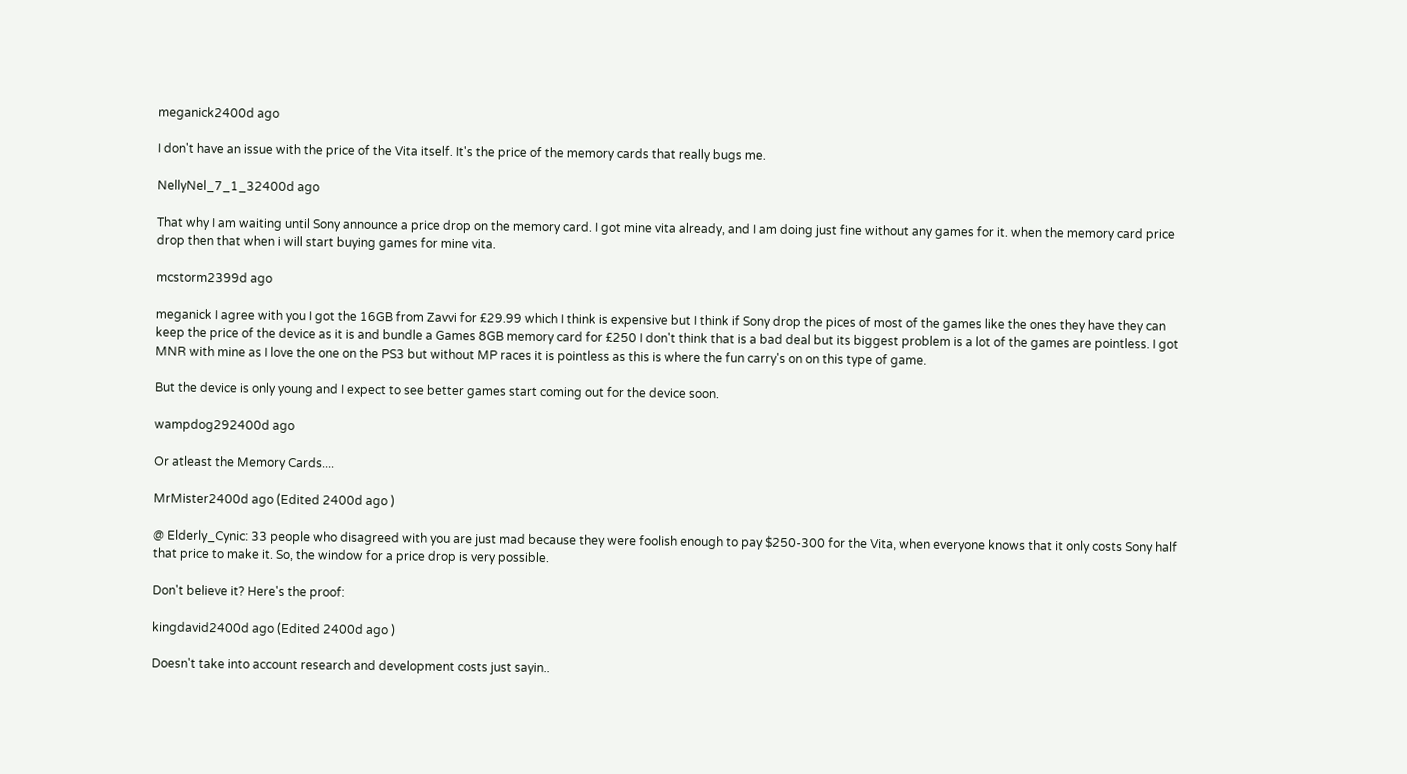meganick2400d ago

I don't have an issue with the price of the Vita itself. It's the price of the memory cards that really bugs me.

NellyNel_7_1_32400d ago

That why I am waiting until Sony announce a price drop on the memory card. I got mine vita already, and I am doing just fine without any games for it. when the memory card price drop then that when i will start buying games for mine vita.

mcstorm2399d ago

meganick I agree with you I got the 16GB from Zavvi for £29.99 which I think is expensive but I think if Sony drop the pices of most of the games like the ones they have they can keep the price of the device as it is and bundle a Games 8GB memory card for £250 I don't think that is a bad deal but its biggest problem is a lot of the games are pointless. I got MNR with mine as I love the one on the PS3 but without MP races it is pointless as this is where the fun carry's on on this type of game.

But the device is only young and I expect to see better games start coming out for the device soon.

wampdog292400d ago

Or atleast the Memory Cards....

MrMister2400d ago (Edited 2400d ago )

@ Elderly_Cynic: 33 people who disagreed with you are just mad because they were foolish enough to pay $250-300 for the Vita, when everyone knows that it only costs Sony half that price to make it. So, the window for a price drop is very possible.

Don't believe it? Here's the proof:

kingdavid2400d ago (Edited 2400d ago )

Doesn't take into account research and development costs just sayin..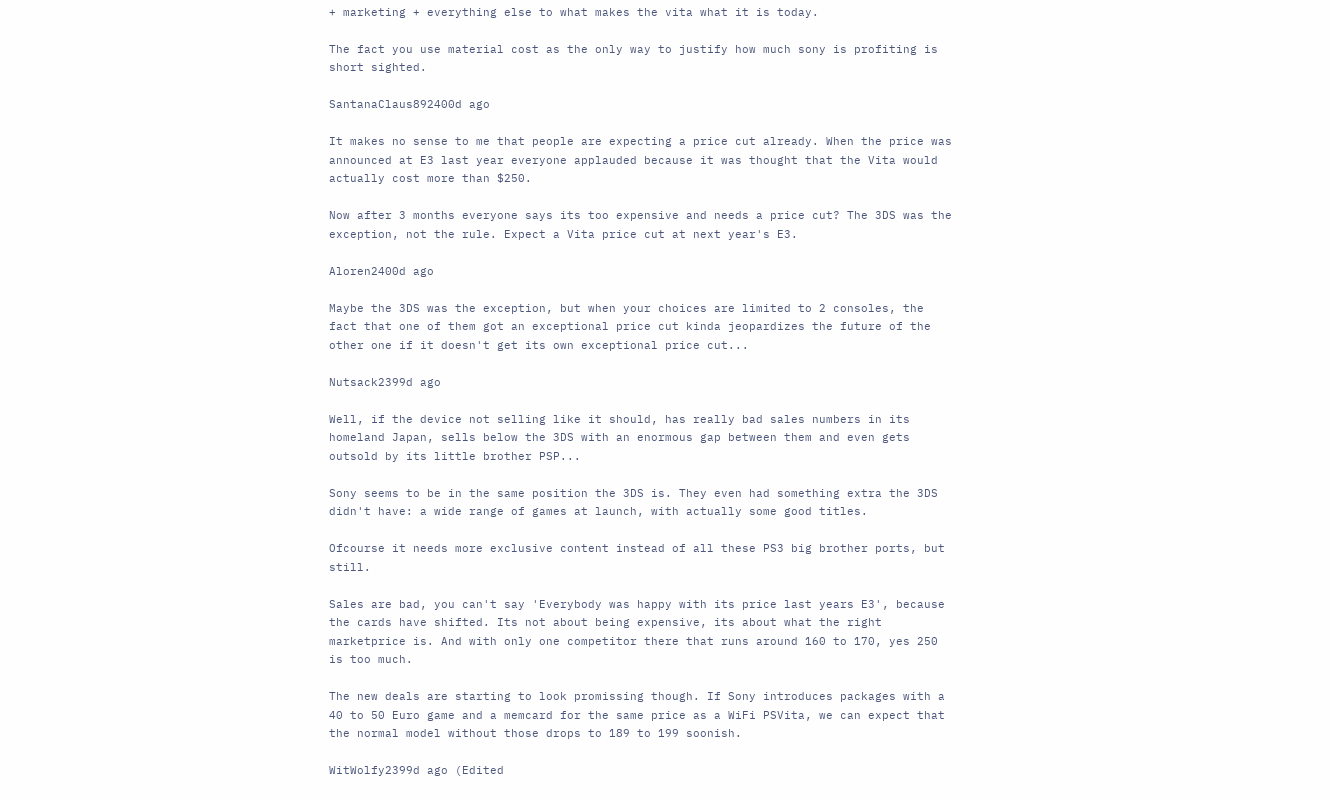+ marketing + everything else to what makes the vita what it is today.

The fact you use material cost as the only way to justify how much sony is profiting is short sighted.

SantanaClaus892400d ago

It makes no sense to me that people are expecting a price cut already. When the price was announced at E3 last year everyone applauded because it was thought that the Vita would actually cost more than $250.

Now after 3 months everyone says its too expensive and needs a price cut? The 3DS was the exception, not the rule. Expect a Vita price cut at next year's E3.

Aloren2400d ago

Maybe the 3DS was the exception, but when your choices are limited to 2 consoles, the fact that one of them got an exceptional price cut kinda jeopardizes the future of the other one if it doesn't get its own exceptional price cut...

Nutsack2399d ago

Well, if the device not selling like it should, has really bad sales numbers in its homeland Japan, sells below the 3DS with an enormous gap between them and even gets outsold by its little brother PSP...

Sony seems to be in the same position the 3DS is. They even had something extra the 3DS didn't have: a wide range of games at launch, with actually some good titles.

Ofcourse it needs more exclusive content instead of all these PS3 big brother ports, but still.

Sales are bad, you can't say 'Everybody was happy with its price last years E3', because the cards have shifted. Its not about being expensive, its about what the right marketprice is. And with only one competitor there that runs around 160 to 170, yes 250 is too much.

The new deals are starting to look promissing though. If Sony introduces packages with a 40 to 50 Euro game and a memcard for the same price as a WiFi PSVita, we can expect that the normal model without those drops to 189 to 199 soonish.

WitWolfy2399d ago (Edited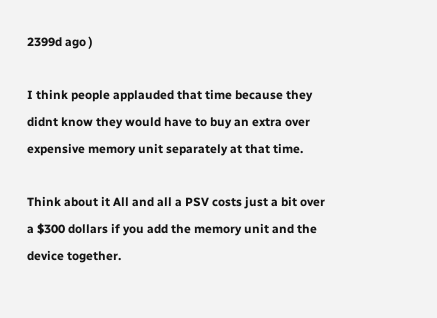2399d ago )

I think people applauded that time because they didnt know they would have to buy an extra over expensive memory unit separately at that time.

Think about it All and all a PSV costs just a bit over a $300 dollars if you add the memory unit and the device together.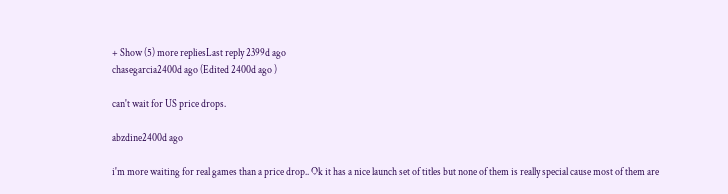+ Show (5) more repliesLast reply 2399d ago
chasegarcia2400d ago (Edited 2400d ago )

can't wait for US price drops.

abzdine2400d ago

i'm more waiting for real games than a price drop.. Ok it has a nice launch set of titles but none of them is really special cause most of them are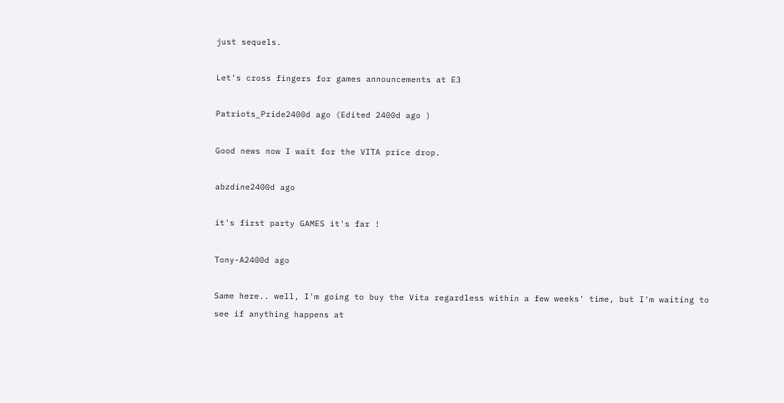just sequels.

Let's cross fingers for games announcements at E3

Patriots_Pride2400d ago (Edited 2400d ago )

Good news now I wait for the VITA price drop.

abzdine2400d ago

it's first party GAMES it's far !

Tony-A2400d ago

Same here.. well, I'm going to buy the Vita regardless within a few weeks' time, but I'm waiting to see if anything happens at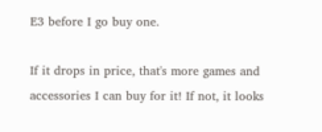E3 before I go buy one.

If it drops in price, that's more games and accessories I can buy for it! If not, it looks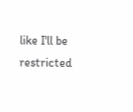like I'll be restricted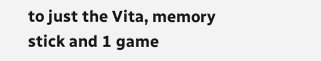to just the Vita, memory stick and 1 game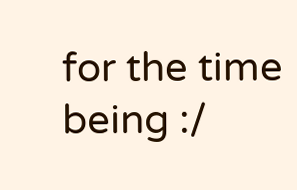for the time being :/